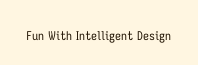Fun With Intelligent Design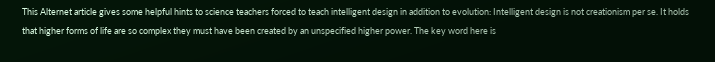This Alternet article gives some helpful hints to science teachers forced to teach intelligent design in addition to evolution: Intelligent design is not creationism per se. It holds that higher forms of life are so complex they must have been created by an unspecified higher power. The key word here is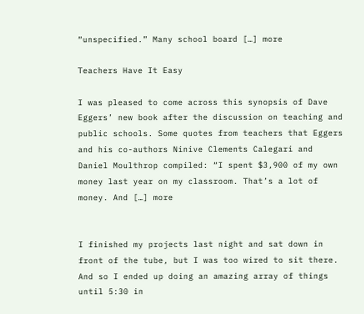“unspecified.” Many school board […] more

Teachers Have It Easy

I was pleased to come across this synopsis of Dave Eggers’ new book after the discussion on teaching and public schools. Some quotes from teachers that Eggers and his co-authors Ninive Clements Calegari and Daniel Moulthrop compiled: “I spent $3,900 of my own money last year on my classroom. That’s a lot of money. And […] more


I finished my projects last night and sat down in front of the tube, but I was too wired to sit there. And so I ended up doing an amazing array of things until 5:30 in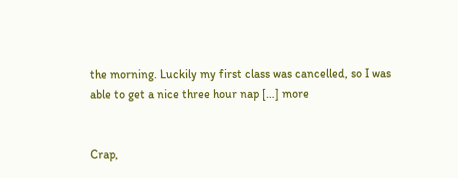the morning. Luckily my first class was cancelled, so I was able to get a nice three hour nap […] more


Crap,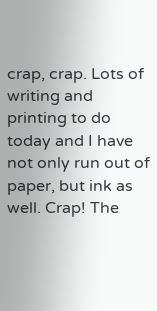crap, crap. Lots of writing and printing to do today and I have not only run out of paper, but ink as well. Crap! The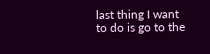last thing I want to do is go to the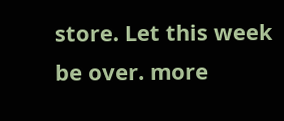store. Let this week be over. more